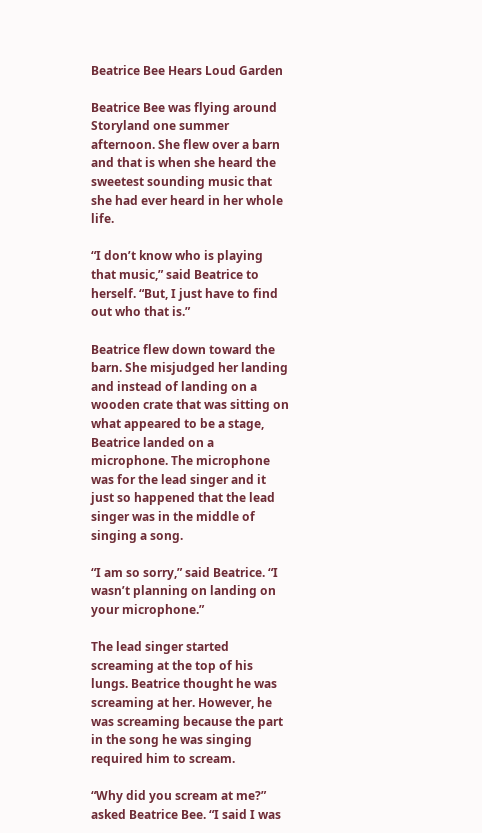Beatrice Bee Hears Loud Garden

Beatrice Bee was flying around Storyland one summer afternoon. She flew over a barn and that is when she heard the sweetest sounding music that she had ever heard in her whole life.

“I don’t know who is playing that music,” said Beatrice to herself. “But, I just have to find out who that is.”

Beatrice flew down toward the barn. She misjudged her landing and instead of landing on a wooden crate that was sitting on what appeared to be a stage, Beatrice landed on a microphone. The microphone was for the lead singer and it just so happened that the lead singer was in the middle of singing a song.

“I am so sorry,” said Beatrice. “I wasn’t planning on landing on your microphone.”

The lead singer started screaming at the top of his lungs. Beatrice thought he was screaming at her. However, he was screaming because the part in the song he was singing required him to scream.

“Why did you scream at me?” asked Beatrice Bee. “I said I was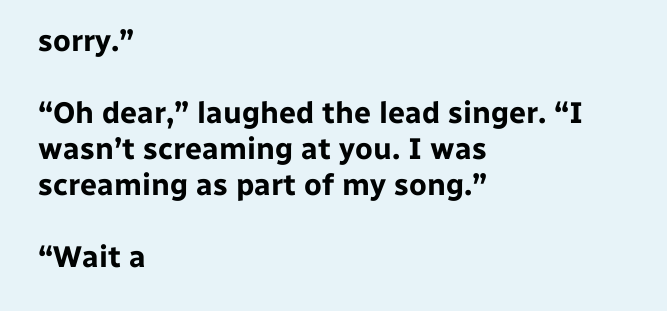sorry.”

“Oh dear,” laughed the lead singer. “I wasn’t screaming at you. I was screaming as part of my song.”

“Wait a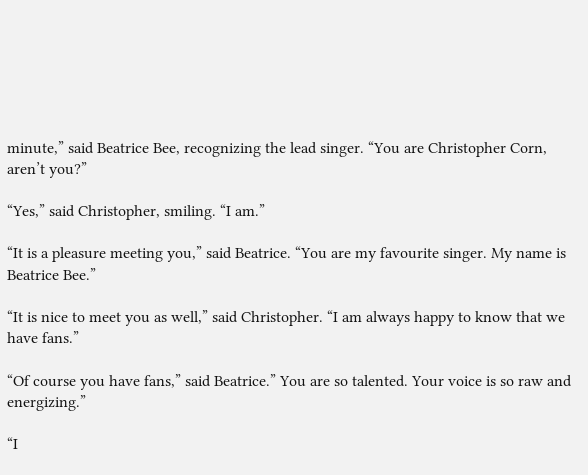minute,” said Beatrice Bee, recognizing the lead singer. “You are Christopher Corn, aren’t you?”

“Yes,” said Christopher, smiling. “I am.”

“It is a pleasure meeting you,” said Beatrice. “You are my favourite singer. My name is Beatrice Bee.”

“It is nice to meet you as well,” said Christopher. “I am always happy to know that we have fans.”

“Of course you have fans,” said Beatrice.” You are so talented. Your voice is so raw and energizing.”

“I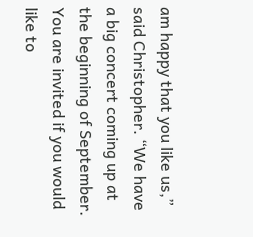am happy that you like us,” said Christopher. “We have a big concert coming up at the beginning of September. You are invited if you would like to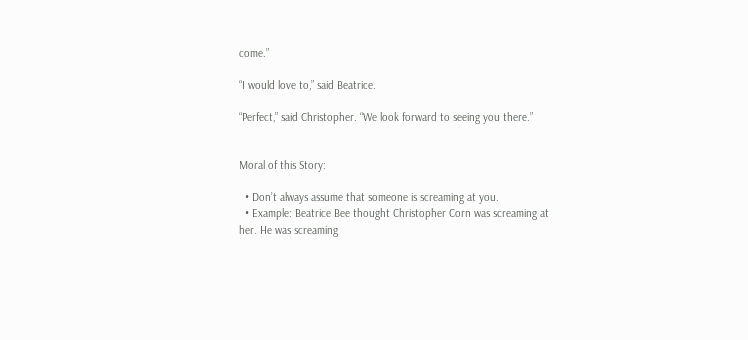come.”

“I would love to,” said Beatrice.

“Perfect,” said Christopher. “We look forward to seeing you there.”


Moral of this Story:

  • Don’t always assume that someone is screaming at you.
  • Example: Beatrice Bee thought Christopher Corn was screaming at her. He was screaming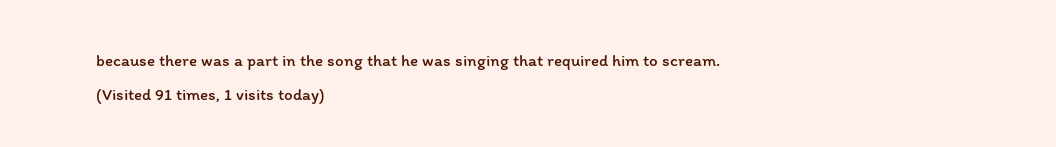because there was a part in the song that he was singing that required him to scream.
(Visited 91 times, 1 visits today)